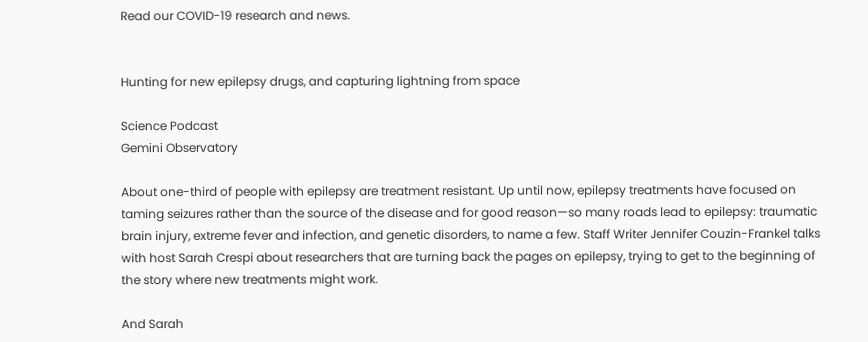Read our COVID-19 research and news.


Hunting for new epilepsy drugs, and capturing lightning from space

Science Podcast
Gemini Observatory

About one-third of people with epilepsy are treatment resistant. Up until now, epilepsy treatments have focused on taming seizures rather than the source of the disease and for good reason—so many roads lead to epilepsy: traumatic brain injury, extreme fever and infection, and genetic disorders, to name a few. Staff Writer Jennifer Couzin-Frankel talks with host Sarah Crespi about researchers that are turning back the pages on epilepsy, trying to get to the beginning of the story where new treatments might work.

And Sarah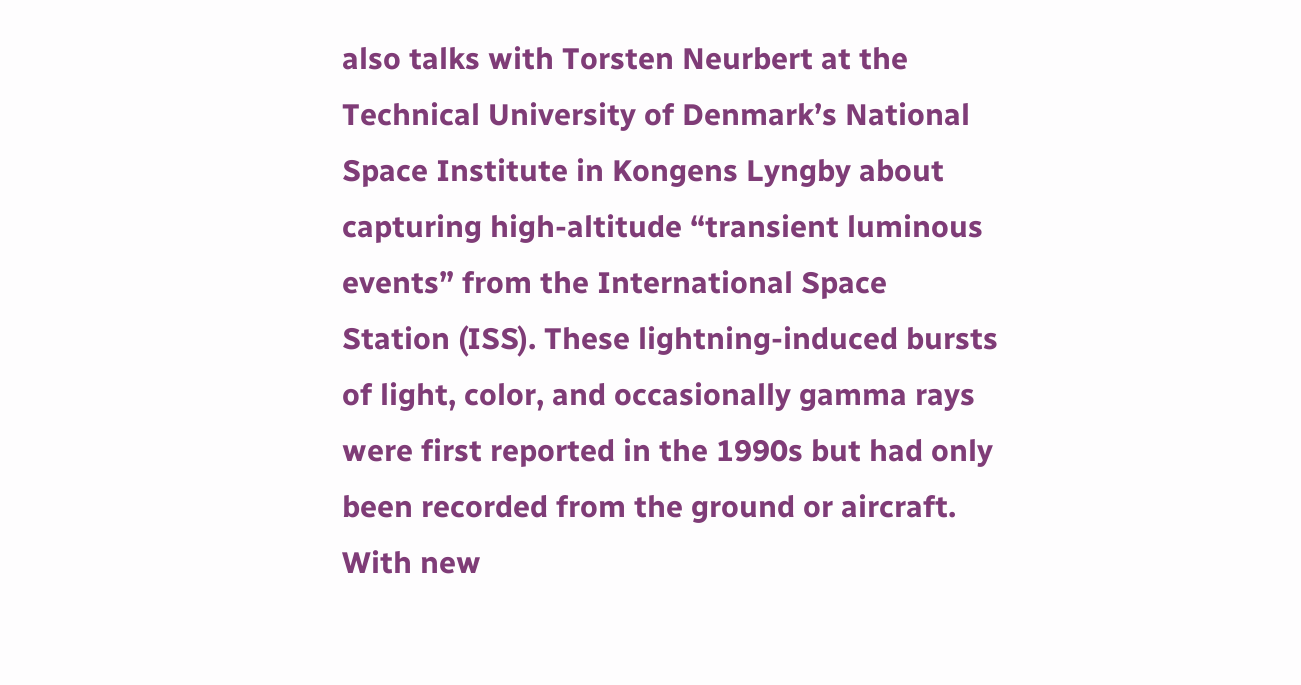also talks with Torsten Neurbert at the Technical University of Denmark’s National Space Institute in Kongens Lyngby about capturing high-altitude “transient luminous events” from the International Space Station (ISS). These lightning-induced bursts of light, color, and occasionally gamma rays were first reported in the 1990s but had only been recorded from the ground or aircraft. With new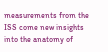measurements from the ISS come new insights into the anatomy of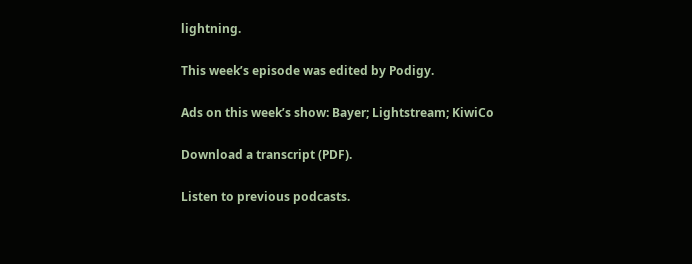lightning.

This week’s episode was edited by Podigy.

Ads on this week’s show: Bayer; Lightstream; KiwiCo

Download a transcript (PDF).

Listen to previous podcasts.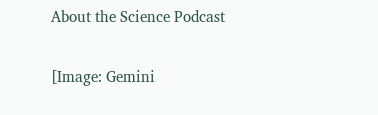About the Science Podcast

[Image: Gemini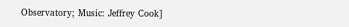Observatory; Music: Jeffrey Cook]